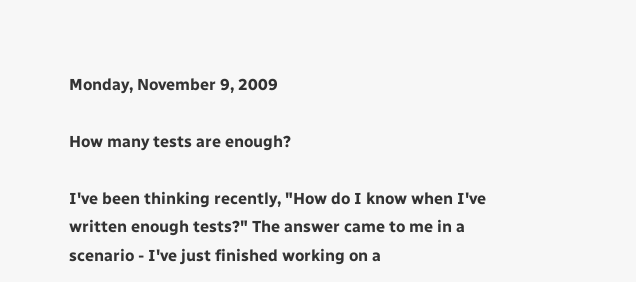Monday, November 9, 2009

How many tests are enough?

I've been thinking recently, "How do I know when I've written enough tests?" The answer came to me in a scenario - I've just finished working on a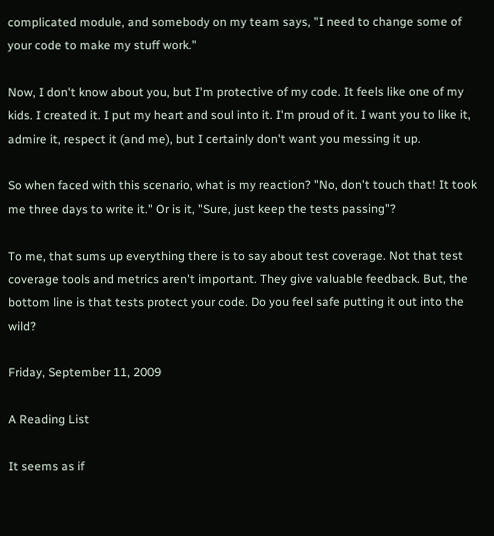complicated module, and somebody on my team says, "I need to change some of your code to make my stuff work."

Now, I don't know about you, but I'm protective of my code. It feels like one of my kids. I created it. I put my heart and soul into it. I'm proud of it. I want you to like it, admire it, respect it (and me), but I certainly don't want you messing it up.

So when faced with this scenario, what is my reaction? "No, don't touch that! It took me three days to write it." Or is it, "Sure, just keep the tests passing"?

To me, that sums up everything there is to say about test coverage. Not that test coverage tools and metrics aren't important. They give valuable feedback. But, the bottom line is that tests protect your code. Do you feel safe putting it out into the wild?

Friday, September 11, 2009

A Reading List

It seems as if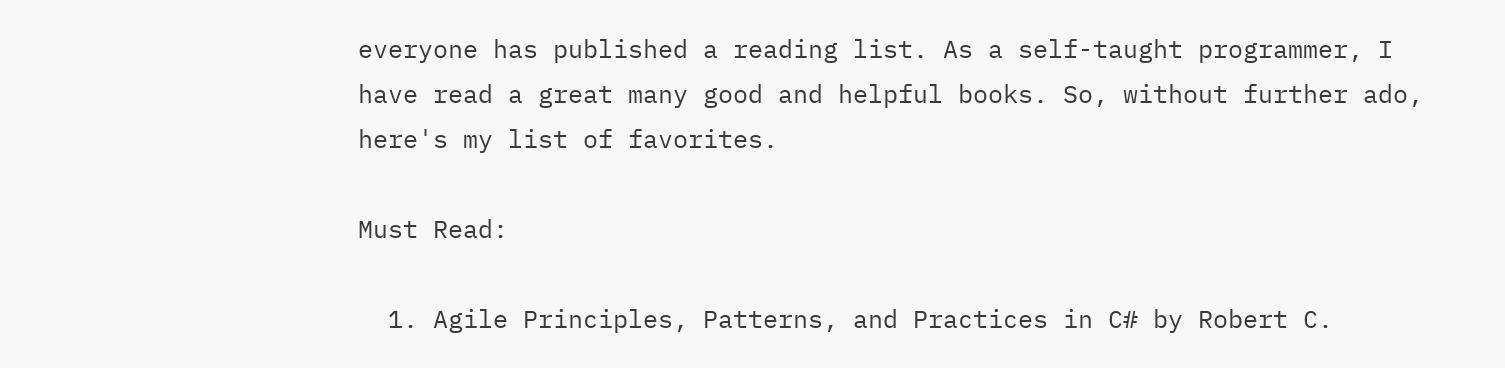everyone has published a reading list. As a self-taught programmer, I have read a great many good and helpful books. So, without further ado, here's my list of favorites.

Must Read:

  1. Agile Principles, Patterns, and Practices in C# by Robert C.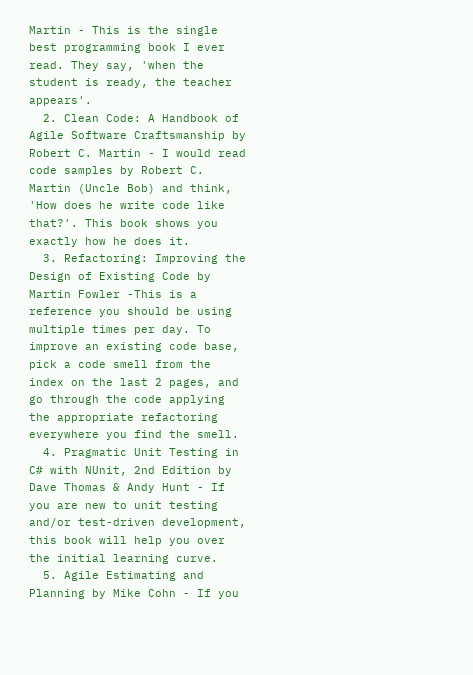Martin - This is the single best programming book I ever read. They say, 'when the student is ready, the teacher appears'.
  2. Clean Code: A Handbook of Agile Software Craftsmanship by Robert C. Martin - I would read code samples by Robert C. Martin (Uncle Bob) and think, 'How does he write code like that?'. This book shows you exactly how he does it.
  3. Refactoring: Improving the Design of Existing Code by Martin Fowler -This is a reference you should be using multiple times per day. To improve an existing code base, pick a code smell from the index on the last 2 pages, and go through the code applying the appropriate refactoring everywhere you find the smell.
  4. Pragmatic Unit Testing in C# with NUnit, 2nd Edition by Dave Thomas & Andy Hunt - If you are new to unit testing and/or test-driven development, this book will help you over the initial learning curve.
  5. Agile Estimating and Planning by Mike Cohn - If you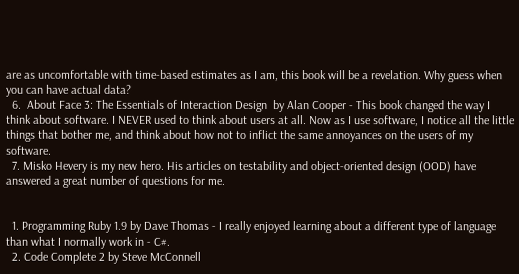are as uncomfortable with time-based estimates as I am, this book will be a revelation. Why guess when you can have actual data?
  6.  About Face 3: The Essentials of Interaction Design  by Alan Cooper - This book changed the way I think about software. I NEVER used to think about users at all. Now as I use software, I notice all the little things that bother me, and think about how not to inflict the same annoyances on the users of my software.
  7. Misko Hevery is my new hero. His articles on testability and object-oriented design (OOD) have answered a great number of questions for me.


  1. Programming Ruby 1.9 by Dave Thomas - I really enjoyed learning about a different type of language than what I normally work in - C#.
  2. Code Complete 2 by Steve McConnell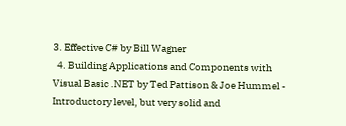3. Effective C# by Bill Wagner
  4. Building Applications and Components with Visual Basic .NET by Ted Pattison & Joe Hummel - Introductory level, but very solid and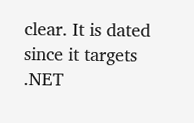clear. It is dated since it targets .NET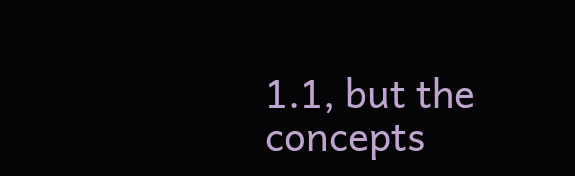1.1, but the concepts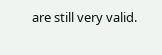are still very valid.